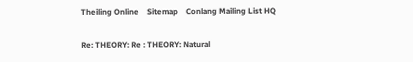Theiling Online    Sitemap    Conlang Mailing List HQ

Re: THEORY: Re : THEORY: Natural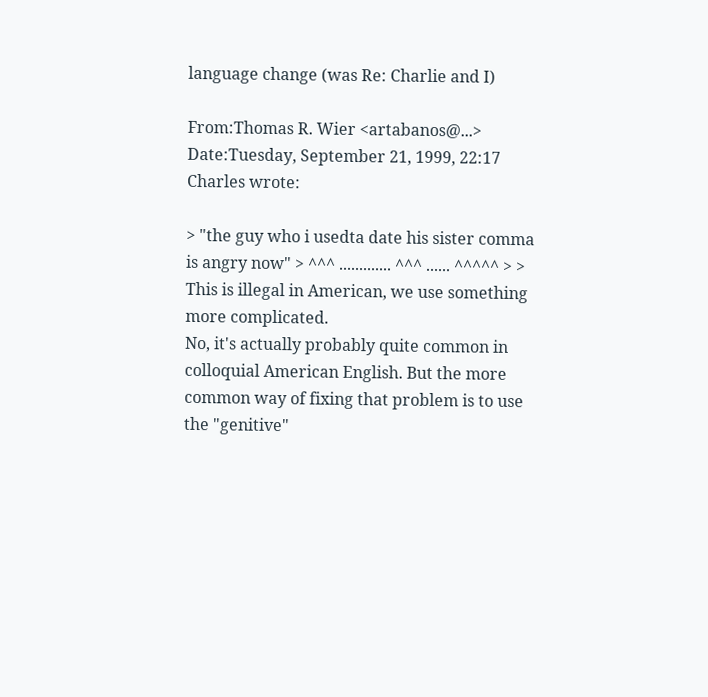language change (was Re: Charlie and I)

From:Thomas R. Wier <artabanos@...>
Date:Tuesday, September 21, 1999, 22:17
Charles wrote:

> "the guy who i usedta date his sister comma is angry now" > ^^^ ............. ^^^ ...... ^^^^^ > > This is illegal in American, we use something more complicated.
No, it's actually probably quite common in colloquial American English. But the more common way of fixing that problem is to use the "genitive"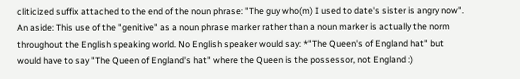cliticized suffix attached to the end of the noun phrase: "The guy who(m) I used to date's sister is angry now". An aside: This use of the "genitive" as a noun phrase marker rather than a noun marker is actually the norm throughout the English speaking world. No English speaker would say: *"The Queen's of England hat" but would have to say "The Queen of England's hat" where the Queen is the possessor, not England :)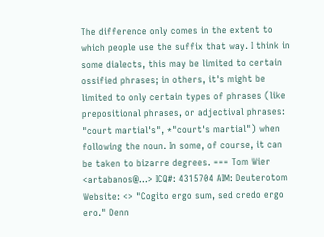The difference only comes in the extent to which people use the suffix that way. I think in some dialects, this may be limited to certain ossified phrases; in others, it's might be limited to only certain types of phrases (like prepositional phrases, or adjectival phrases: "court martial's", *"court's martial") when following the noun. In some, of course, it can be taken to bizarre degrees. === Tom Wier <artabanos@...> ICQ#: 4315704 AIM: Deuterotom Website: <> "Cogito ergo sum, sed credo ergo ero." Denn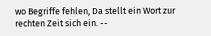wo Begriffe fehlen, Da stellt ein Wort zur rechten Zeit sich ein. --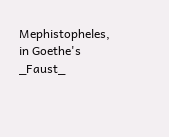Mephistopheles, in Goethe's _Faust_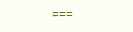===